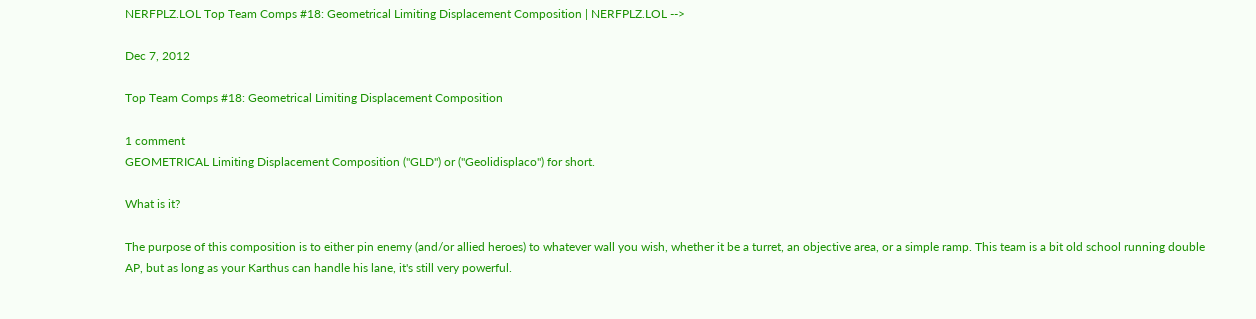NERFPLZ.LOL Top Team Comps #18: Geometrical Limiting Displacement Composition | NERFPLZ.LOL -->

Dec 7, 2012

Top Team Comps #18: Geometrical Limiting Displacement Composition

1 comment
GEOMETRICAL Limiting Displacement Composition ("GLD") or ("Geolidisplaco") for short.

What is it?

The purpose of this composition is to either pin enemy (and/or allied heroes) to whatever wall you wish, whether it be a turret, an objective area, or a simple ramp. This team is a bit old school running double AP, but as long as your Karthus can handle his lane, it's still very powerful.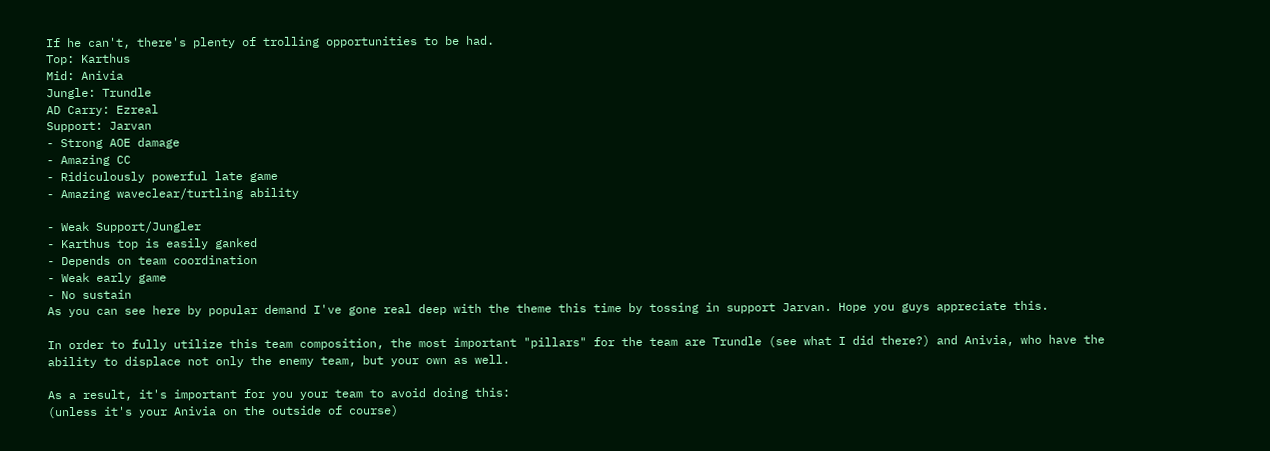If he can't, there's plenty of trolling opportunities to be had.
Top: Karthus
Mid: Anivia
Jungle: Trundle
AD Carry: Ezreal
Support: Jarvan
- Strong AOE damage
- Amazing CC
- Ridiculously powerful late game
- Amazing waveclear/turtling ability

- Weak Support/Jungler
- Karthus top is easily ganked
- Depends on team coordination
- Weak early game
- No sustain
As you can see here by popular demand I've gone real deep with the theme this time by tossing in support Jarvan. Hope you guys appreciate this.

In order to fully utilize this team composition, the most important "pillars" for the team are Trundle (see what I did there?) and Anivia, who have the ability to displace not only the enemy team, but your own as well.

As a result, it's important for you your team to avoid doing this:
(unless it's your Anivia on the outside of course)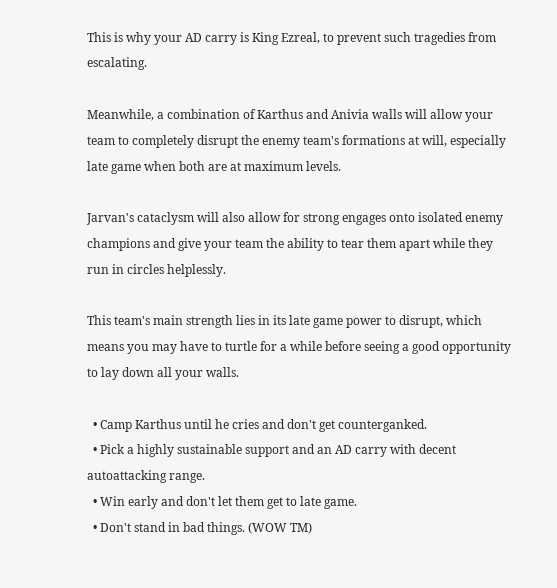This is why your AD carry is King Ezreal, to prevent such tragedies from escalating.

Meanwhile, a combination of Karthus and Anivia walls will allow your team to completely disrupt the enemy team's formations at will, especially late game when both are at maximum levels.

Jarvan's cataclysm will also allow for strong engages onto isolated enemy champions and give your team the ability to tear them apart while they run in circles helplessly.

This team's main strength lies in its late game power to disrupt, which means you may have to turtle for a while before seeing a good opportunity to lay down all your walls.

  • Camp Karthus until he cries and don't get counterganked.
  • Pick a highly sustainable support and an AD carry with decent autoattacking range.
  • Win early and don't let them get to late game.
  • Don't stand in bad things. (WOW TM)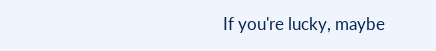If you're lucky, maybe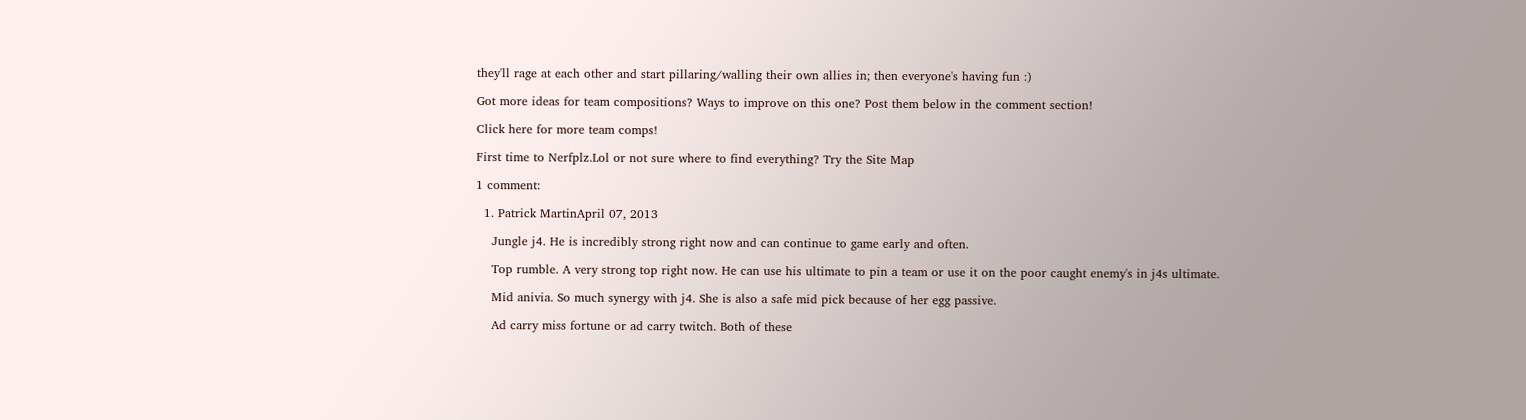they'll rage at each other and start pillaring/walling their own allies in; then everyone's having fun :)

Got more ideas for team compositions? Ways to improve on this one? Post them below in the comment section!

Click here for more team comps!

First time to Nerfplz.Lol or not sure where to find everything? Try the Site Map

1 comment:

  1. Patrick MartinApril 07, 2013

    Jungle j4. He is incredibly strong right now and can continue to game early and often.

    Top rumble. A very strong top right now. He can use his ultimate to pin a team or use it on the poor caught enemy's in j4s ultimate.

    Mid anivia. So much synergy with j4. She is also a safe mid pick because of her egg passive.

    Ad carry miss fortune or ad carry twitch. Both of these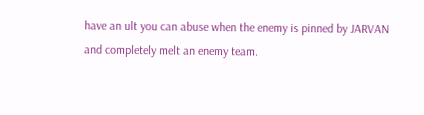have an ult you can abuse when the enemy is pinned by JARVAN and completely melt an enemy team.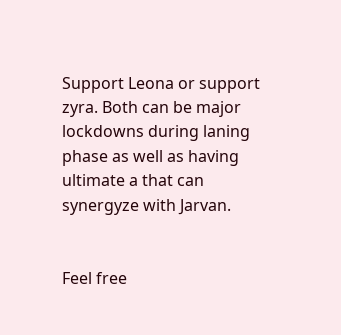Support Leona or support zyra. Both can be major lockdowns during laning phase as well as having ultimate a that can synergyze with Jarvan.


Feel free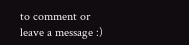to comment or leave a message :)